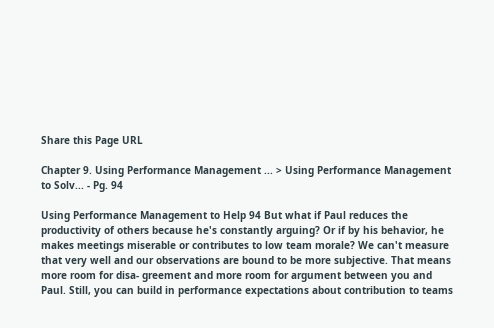Share this Page URL

Chapter 9. Using Performance Management ... > Using Performance Management to Solv... - Pg. 94

Using Performance Management to Help 94 But what if Paul reduces the productivity of others because he's constantly arguing? Or if by his behavior, he makes meetings miserable or contributes to low team morale? We can't measure that very well and our observations are bound to be more subjective. That means more room for disa- greement and more room for argument between you and Paul. Still, you can build in performance expectations about contribution to teams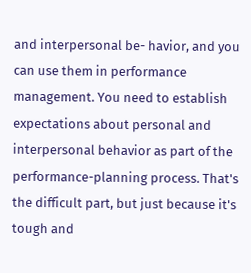and interpersonal be- havior, and you can use them in performance management. You need to establish expectations about personal and interpersonal behavior as part of the performance-planning process. That's the difficult part, but just because it's tough and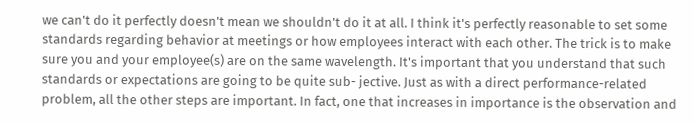we can't do it perfectly doesn't mean we shouldn't do it at all. I think it's perfectly reasonable to set some standards regarding behavior at meetings or how employees interact with each other. The trick is to make sure you and your employee(s) are on the same wavelength. It's important that you understand that such standards or expectations are going to be quite sub- jective. Just as with a direct performance-related problem, all the other steps are important. In fact, one that increases in importance is the observation and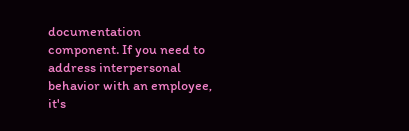documentation component. If you need to address interpersonal behavior with an employee, it's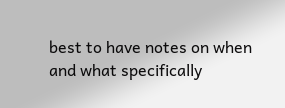best to have notes on when and what specifically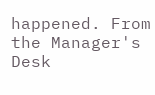happened. From the Manager's Desk